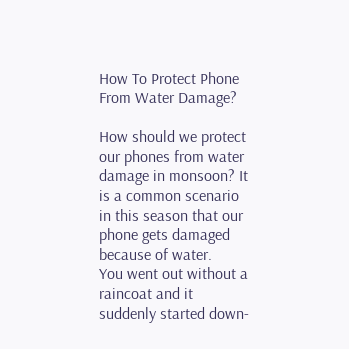How To Protect Phone From Water Damage?

How should we protect our phones from water damage in monsoon? It is a common scenario in this season that our phone gets damaged because of water.
You went out without a raincoat and it suddenly started down-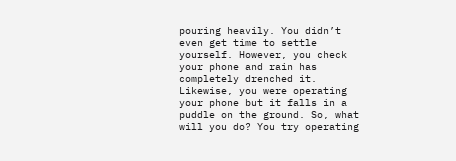pouring heavily. You didn’t even get time to settle yourself. However, you check your phone and rain has completely drenched it.
Likewise, you were operating your phone but it falls in a puddle on the ground. So, what will you do? You try operating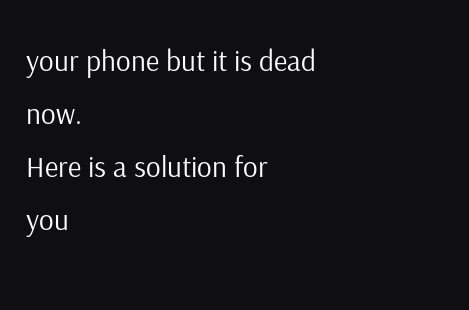your phone but it is dead now.
Here is a solution for you